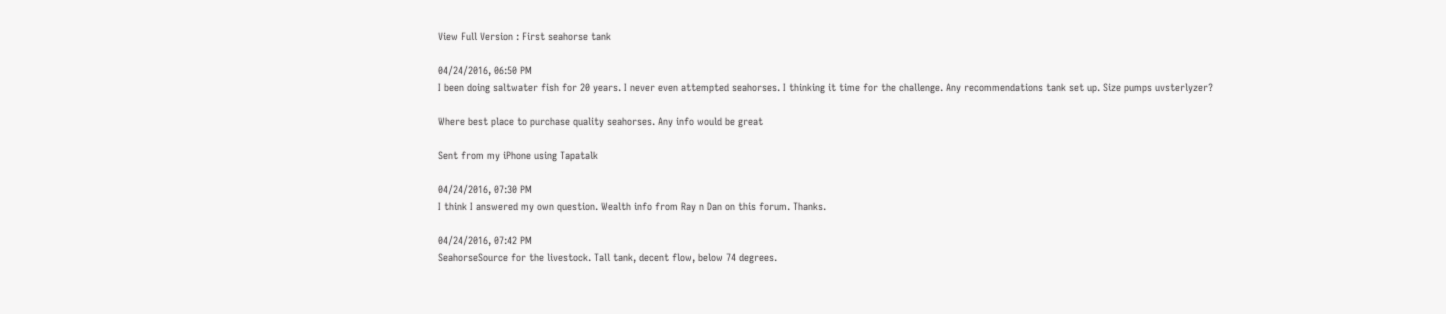View Full Version : First seahorse tank

04/24/2016, 06:50 PM
I been doing saltwater fish for 20 years. I never even attempted seahorses. I thinking it time for the challenge. Any recommendations tank set up. Size pumps uvsterlyzer?

Where best place to purchase quality seahorses. Any info would be great

Sent from my iPhone using Tapatalk

04/24/2016, 07:30 PM
I think I answered my own question. Wealth info from Ray n Dan on this forum. Thanks.

04/24/2016, 07:42 PM
SeahorseSource for the livestock. Tall tank, decent flow, below 74 degrees.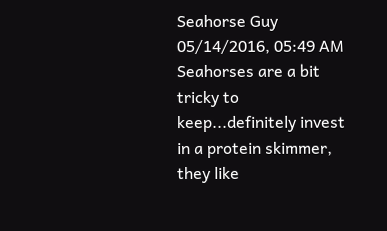Seahorse Guy
05/14/2016, 05:49 AM
Seahorses are a bit tricky to keep...definitely invest in a protein skimmer, they like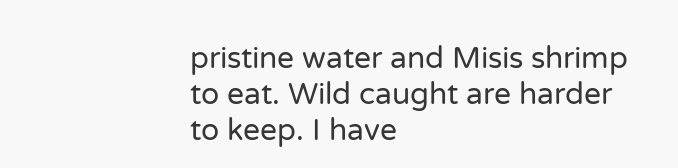pristine water and Misis shrimp to eat. Wild caught are harder to keep. I have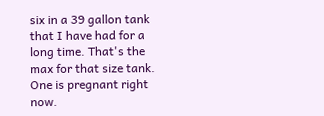six in a 39 gallon tank that I have had for a long time. That's the max for that size tank. One is pregnant right now.